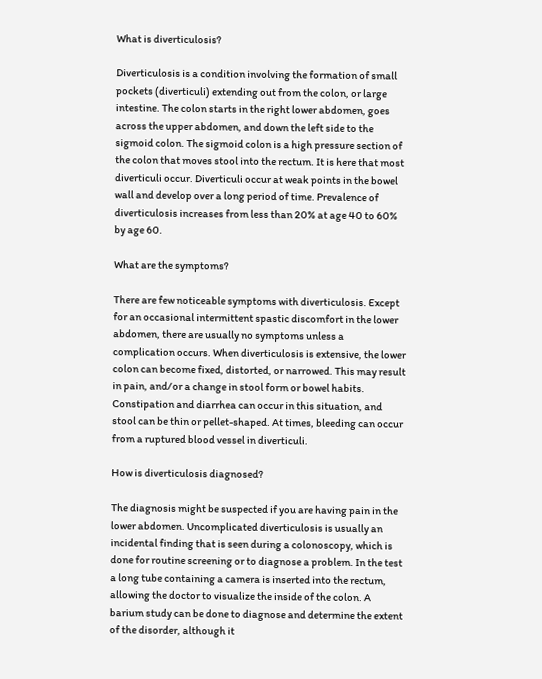What is diverticulosis?

Diverticulosis is a condition involving the formation of small pockets (diverticuli) extending out from the colon, or large intestine. The colon starts in the right lower abdomen, goes across the upper abdomen, and down the left side to the sigmoid colon. The sigmoid colon is a high pressure section of the colon that moves stool into the rectum. It is here that most diverticuli occur. Diverticuli occur at weak points in the bowel wall and develop over a long period of time. Prevalence of diverticulosis increases from less than 20% at age 40 to 60% by age 60.

What are the symptoms?

There are few noticeable symptoms with diverticulosis. Except for an occasional intermittent spastic discomfort in the lower abdomen, there are usually no symptoms unless a complication occurs. When diverticulosis is extensive, the lower colon can become fixed, distorted, or narrowed. This may result in pain, and/or a change in stool form or bowel habits. Constipation and diarrhea can occur in this situation, and stool can be thin or pellet-shaped. At times, bleeding can occur from a ruptured blood vessel in diverticuli.

How is diverticulosis diagnosed?

The diagnosis might be suspected if you are having pain in the lower abdomen. Uncomplicated diverticulosis is usually an incidental finding that is seen during a colonoscopy, which is done for routine screening or to diagnose a problem. In the test a long tube containing a camera is inserted into the rectum, allowing the doctor to visualize the inside of the colon. A barium study can be done to diagnose and determine the extent of the disorder, although it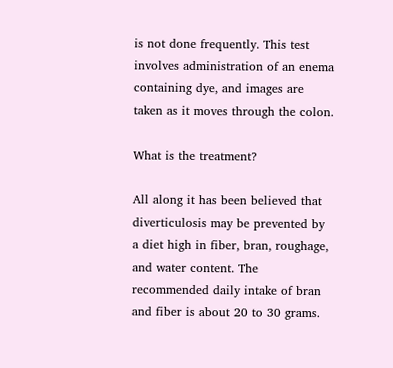is not done frequently. This test involves administration of an enema containing dye, and images are taken as it moves through the colon.

What is the treatment?

All along it has been believed that diverticulosis may be prevented by a diet high in fiber, bran, roughage, and water content. The recommended daily intake of bran and fiber is about 20 to 30 grams.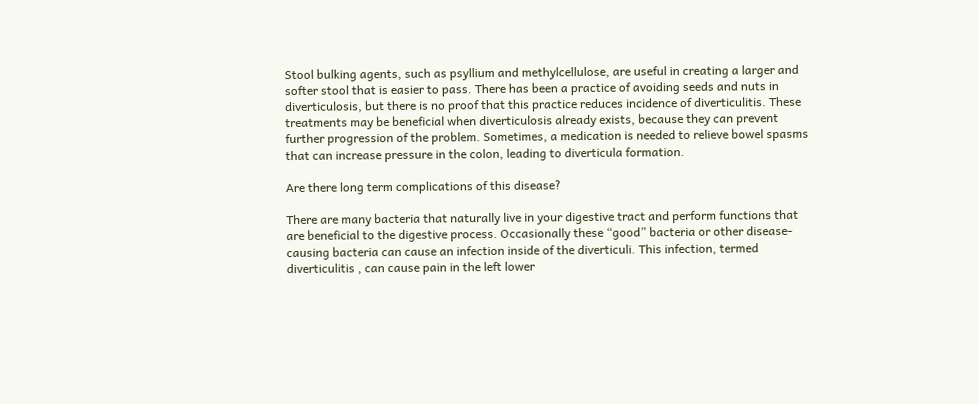Stool bulking agents, such as psyllium and methylcellulose, are useful in creating a larger and softer stool that is easier to pass. There has been a practice of avoiding seeds and nuts in diverticulosis, but there is no proof that this practice reduces incidence of diverticulitis. These treatments may be beneficial when diverticulosis already exists, because they can prevent further progression of the problem. Sometimes, a medication is needed to relieve bowel spasms that can increase pressure in the colon, leading to diverticula formation.

Are there long term complications of this disease?

There are many bacteria that naturally live in your digestive tract and perform functions that are beneficial to the digestive process. Occasionally these “good” bacteria or other disease-causing bacteria can cause an infection inside of the diverticuli. This infection, termed diverticulitis , can cause pain in the left lower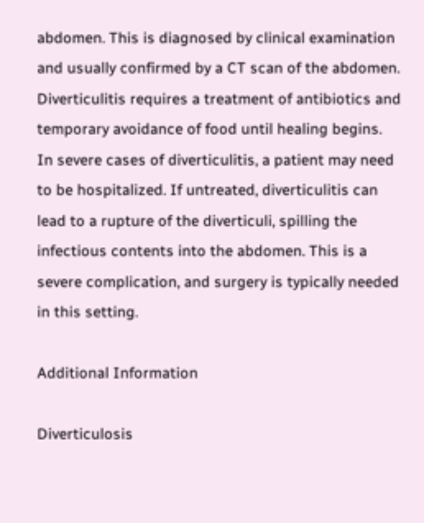abdomen. This is diagnosed by clinical examination and usually confirmed by a CT scan of the abdomen. Diverticulitis requires a treatment of antibiotics and temporary avoidance of food until healing begins. In severe cases of diverticulitis, a patient may need to be hospitalized. If untreated, diverticulitis can lead to a rupture of the diverticuli, spilling the infectious contents into the abdomen. This is a severe complication, and surgery is typically needed in this setting.

Additional Information

Diverticulosis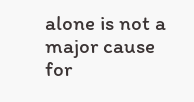alone is not a major cause for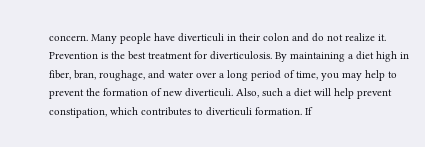concern. Many people have diverticuli in their colon and do not realize it. Prevention is the best treatment for diverticulosis. By maintaining a diet high in fiber, bran, roughage, and water over a long period of time, you may help to prevent the formation of new diverticuli. Also, such a diet will help prevent constipation, which contributes to diverticuli formation. If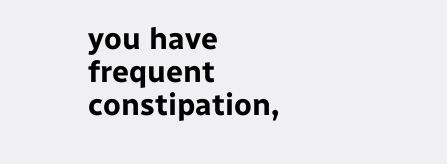you have frequent constipation,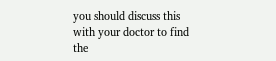you should discuss this with your doctor to find the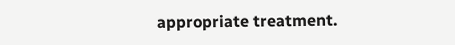appropriate treatment.